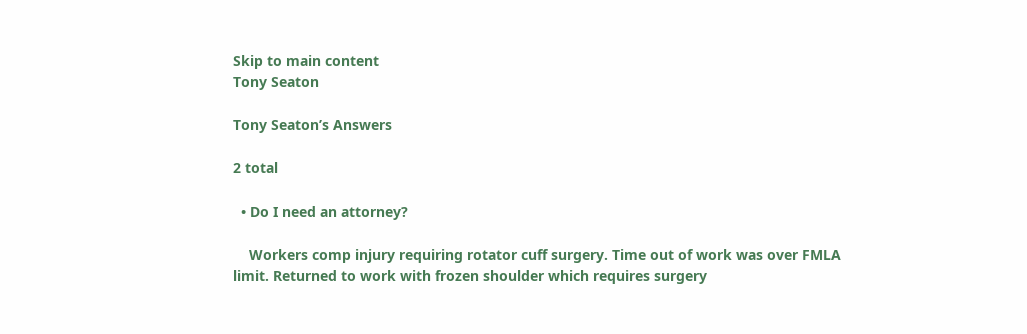Skip to main content
Tony Seaton

Tony Seaton’s Answers

2 total

  • Do I need an attorney?

    Workers comp injury requiring rotator cuff surgery. Time out of work was over FMLA limit. Returned to work with frozen shoulder which requires surgery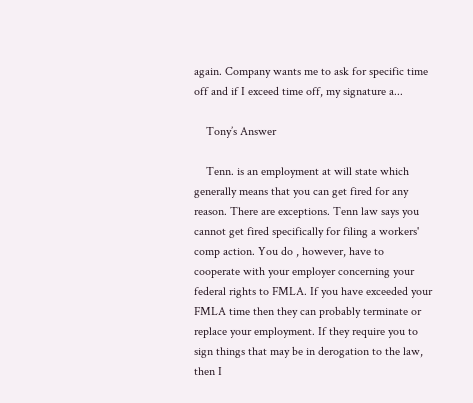again. Company wants me to ask for specific time off and if I exceed time off, my signature a...

    Tony’s Answer

    Tenn. is an employment at will state which generally means that you can get fired for any reason. There are exceptions. Tenn law says you cannot get fired specifically for filing a workers' comp action. You do , however, have to cooperate with your employer concerning your federal rights to FMLA. If you have exceeded your FMLA time then they can probably terminate or replace your employment. If they require you to sign things that may be in derogation to the law, then I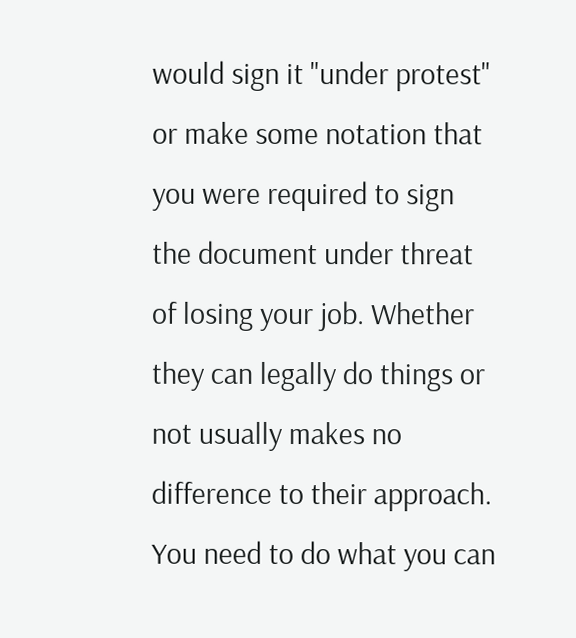would sign it "under protest" or make some notation that you were required to sign the document under threat of losing your job. Whether they can legally do things or not usually makes no difference to their approach. You need to do what you can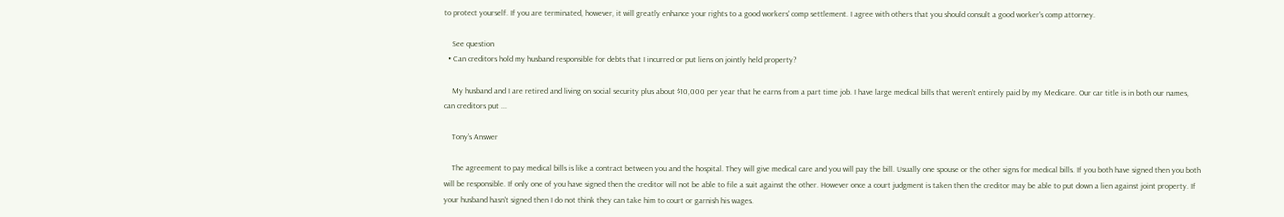to protect yourself. If you are terminated, however, it will greatly enhance your rights to a good workers' comp settlement. I agree with others that you should consult a good worker's comp attorney.

    See question
  • Can creditors hold my husband responsible for debts that I incurred or put liens on jointly held property?

    My husband and I are retired and living on social security plus about $10,000 per year that he earns from a part time job. I have large medical bills that weren't entirely paid by my Medicare. Our car title is in both our names, can creditors put ...

    Tony’s Answer

    The agreement to pay medical bills is like a contract between you and the hospital. They will give medical care and you will pay the bill. Usually one spouse or the other signs for medical bills. If you both have signed then you both will be responsible. If only one of you have signed then the creditor will not be able to file a suit against the other. However once a court judgment is taken then the creditor may be able to put down a lien against joint property. If your husband hasn't signed then I do not think they can take him to court or garnish his wages.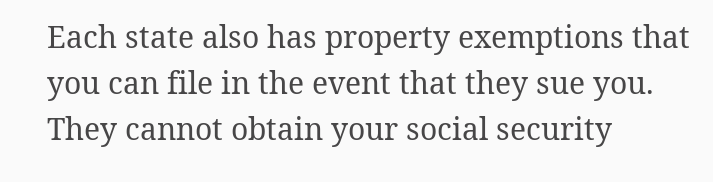Each state also has property exemptions that you can file in the event that they sue you. They cannot obtain your social security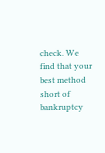check. We find that your best method short of bankruptcy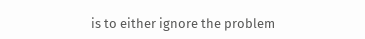is to either ignore the problem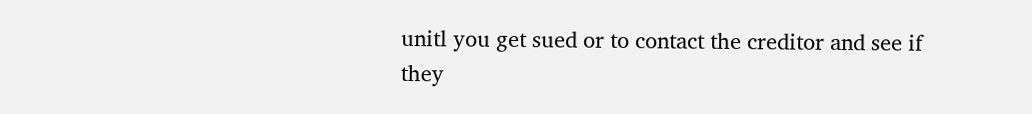unitl you get sued or to contact the creditor and see if they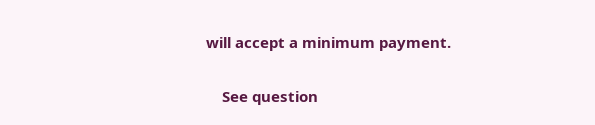will accept a minimum payment.

    See question